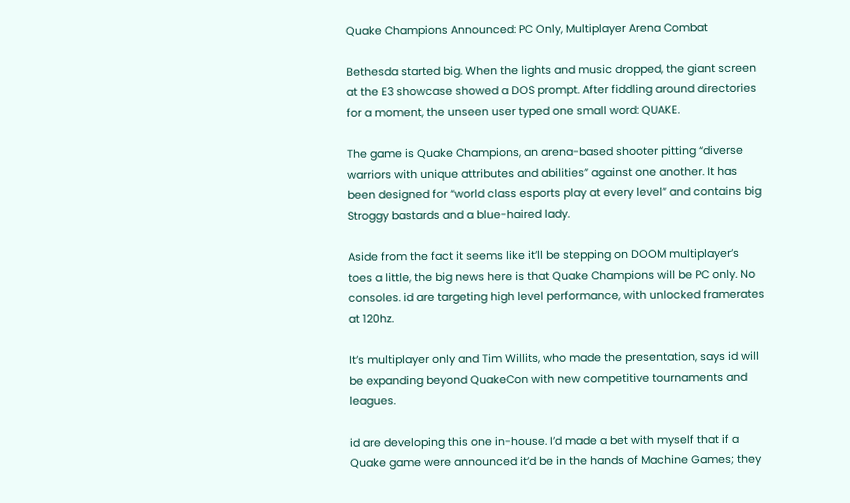Quake Champions Announced: PC Only, Multiplayer Arena Combat

Bethesda started big. When the lights and music dropped, the giant screen at the E3 showcase showed a DOS prompt. After fiddling around directories for a moment, the unseen user typed one small word: QUAKE.

The game is Quake Champions, an arena-based shooter pitting “diverse warriors with unique attributes and abilities” against one another. It has been designed for “world class esports play at every level” and contains big Stroggy bastards and a blue-haired lady.

Aside from the fact it seems like it’ll be stepping on DOOM multiplayer’s toes a little, the big news here is that Quake Champions will be PC only. No consoles. id are targeting high level performance, with unlocked framerates at 120hz.

It’s multiplayer only and Tim Willits, who made the presentation, says id will be expanding beyond QuakeCon with new competitive tournaments and leagues.

id are developing this one in-house. I’d made a bet with myself that if a Quake game were announced it’d be in the hands of Machine Games; they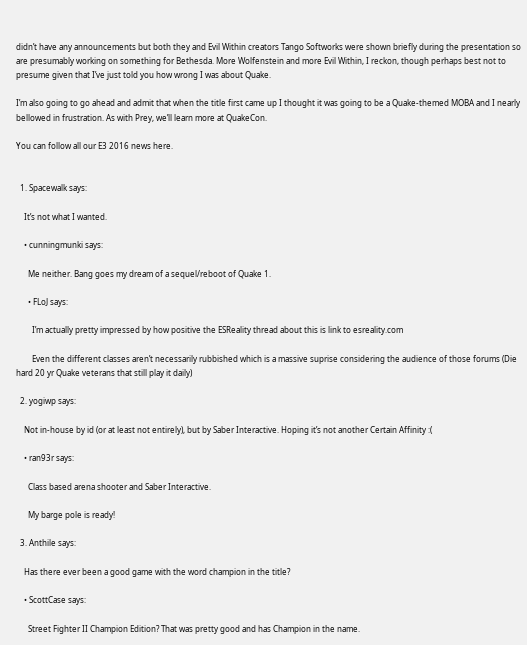didn’t have any announcements but both they and Evil Within creators Tango Softworks were shown briefly during the presentation so are presumably working on something for Bethesda. More Wolfenstein and more Evil Within, I reckon, though perhaps best not to presume given that I’ve just told you how wrong I was about Quake.

I’m also going to go ahead and admit that when the title first came up I thought it was going to be a Quake-themed MOBA and I nearly bellowed in frustration. As with Prey, we’ll learn more at QuakeCon.

You can follow all our E3 2016 news here.


  1. Spacewalk says:

    It’s not what I wanted.

    • cunningmunki says:

      Me neither. Bang goes my dream of a sequel/reboot of Quake 1.

      • FLoJ says:

        I’m actually pretty impressed by how positive the ESReality thread about this is link to esreality.com

        Even the different classes aren’t necessarily rubbished which is a massive suprise considering the audience of those forums (Die hard 20 yr Quake veterans that still play it daily)

  2. yogiwp says:

    Not in-house by id (or at least not entirely), but by Saber Interactive. Hoping it’s not another Certain Affinity :(

    • ran93r says:

      Class based arena shooter and Saber Interactive.

      My barge pole is ready!

  3. Anthile says:

    Has there ever been a good game with the word champion in the title?

    • ScottCase says:

      Street Fighter II Champion Edition? That was pretty good and has Champion in the name.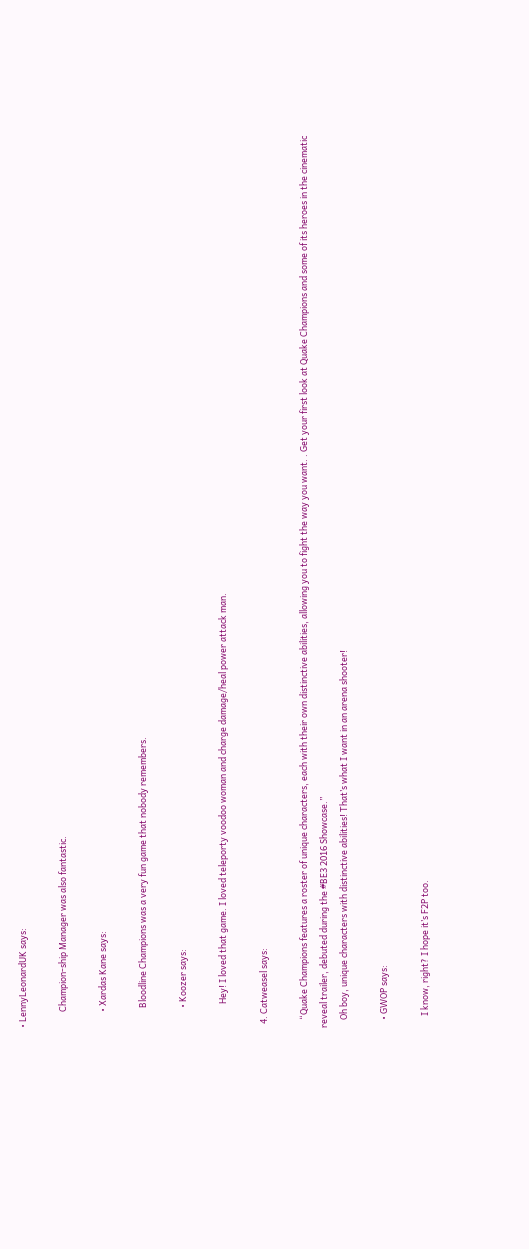• LennyLeonardUK says:

        Champion-ship Manager was also fantastic.

        • Xardas Kane says:

          Bloodline Champions was a very fun game that nobody remembers.

          • Koozer says:

            Hey! I loved that game. I loved teleporty voodoo woman and charge damage/heal power attack man.

  4. Catweasel says:

    “Quake Champions features a roster of unique characters, each with their own distinctive abilities, allowing you to fight the way you want. . Get your first look at Quake Champions and some of its heroes in the cinematic reveal trailer, debuted during the #BE3 2016 Showcase.”
    Oh boy, unique characters with distinctive abilities! That’s what I want in an arena shooter!

    • GWOP says:

      I know, right? I hope it’s F2P too.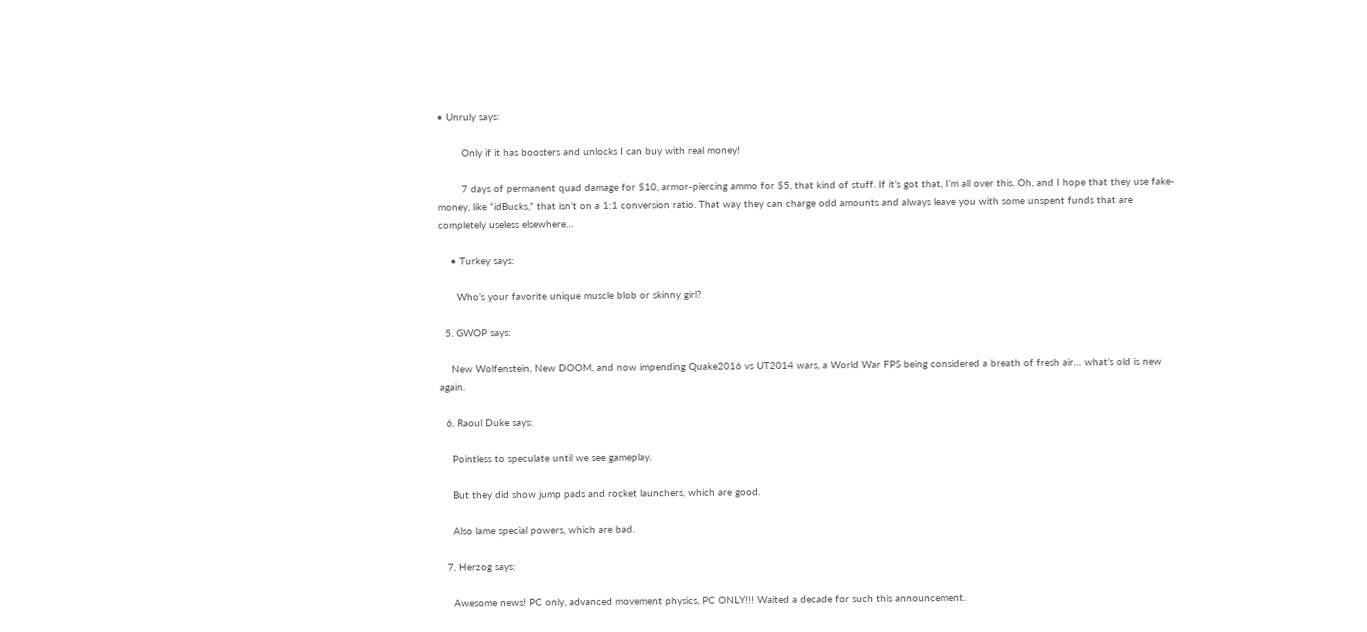• Unruly says:

        Only if it has boosters and unlocks I can buy with real money!

        7 days of permanent quad damage for $10, armor-piercing ammo for $5, that kind of stuff. If it’s got that, I’m all over this. Oh, and I hope that they use fake-money, like “idBucks,” that isn’t on a 1:1 conversion ratio. That way they can charge odd amounts and always leave you with some unspent funds that are completely useless elsewhere…

    • Turkey says:

      Who’s your favorite unique muscle blob or skinny girl?

  5. GWOP says:

    New Wolfenstein, New DOOM, and now impending Quake2016 vs UT2014 wars, a World War FPS being considered a breath of fresh air… what’s old is new again.

  6. Raoul Duke says:

    Pointless to speculate until we see gameplay.

    But they did show jump pads and rocket launchers, which are good.

    Also lame special powers, which are bad.

  7. Herzog says:

    Awesome news! PC only, advanced movement physics, PC ONLY!!! Waited a decade for such this announcement.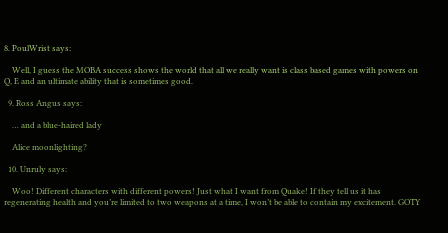8. PoulWrist says:

    Well, I guess the MOBA success shows the world that all we really want is class based games with powers on Q, E and an ultimate ability that is sometimes good.

  9. Ross Angus says:

    … and a blue-haired lady

    Alice moonlighting?

  10. Unruly says:

    Woo! Different characters with different powers! Just what I want from Quake! If they tell us it has regenerating health and you’re limited to two weapons at a time, I won’t be able to contain my excitement. GOTY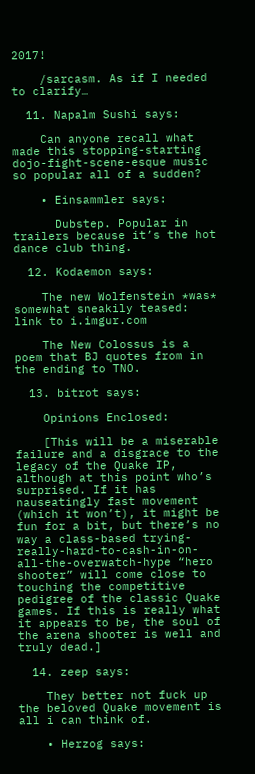2017!

    /sarcasm. As if I needed to clarify…

  11. Napalm Sushi says:

    Can anyone recall what made this stopping-starting dojo-fight-scene-esque music so popular all of a sudden?

    • Einsammler says:

      Dubstep. Popular in trailers because it’s the hot dance club thing.

  12. Kodaemon says:

    The new Wolfenstein *was* somewhat sneakily teased: link to i.imgur.com

    The New Colossus is a poem that BJ quotes from in the ending to TNO.

  13. bitrot says:

    Opinions Enclosed:

    [This will be a miserable failure and a disgrace to the legacy of the Quake IP, although at this point who’s surprised. If it has nauseatingly fast movement (which it won’t), it might be fun for a bit, but there’s no way a class-based trying-really-hard-to-cash-in-on-all-the-overwatch-hype “hero shooter” will come close to touching the competitive pedigree of the classic Quake games. If this is really what it appears to be, the soul of the arena shooter is well and truly dead.]

  14. zeep says:

    They better not fuck up the beloved Quake movement is all i can think of.

    • Herzog says: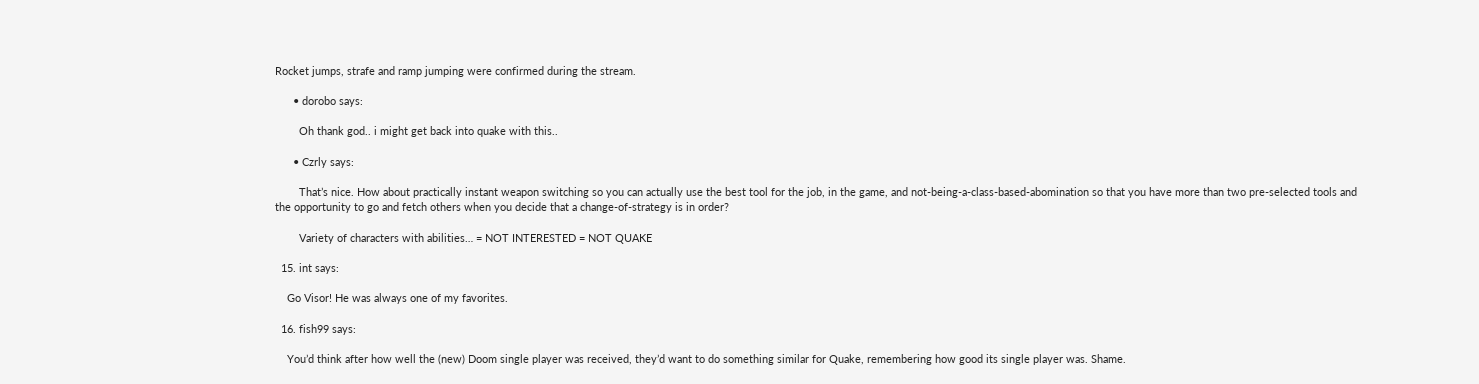Rocket jumps, strafe and ramp jumping were confirmed during the stream.

      • dorobo says:

        Oh thank god.. i might get back into quake with this..

      • Czrly says:

        That’s nice. How about practically instant weapon switching so you can actually use the best tool for the job, in the game, and not-being-a-class-based-abomination so that you have more than two pre-selected tools and the opportunity to go and fetch others when you decide that a change-of-strategy is in order?

        Variety of characters with abilities… = NOT INTERESTED = NOT QUAKE

  15. int says:

    Go Visor! He was always one of my favorites.

  16. fish99 says:

    You’d think after how well the (new) Doom single player was received, they’d want to do something similar for Quake, remembering how good its single player was. Shame.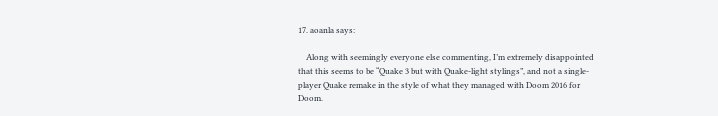17. aoanla says:

    Along with seemingly everyone else commenting, I’m extremely disappointed that this seems to be “Quake 3 but with Quake-light stylings”, and not a single-player Quake remake in the style of what they managed with Doom 2016 for Doom.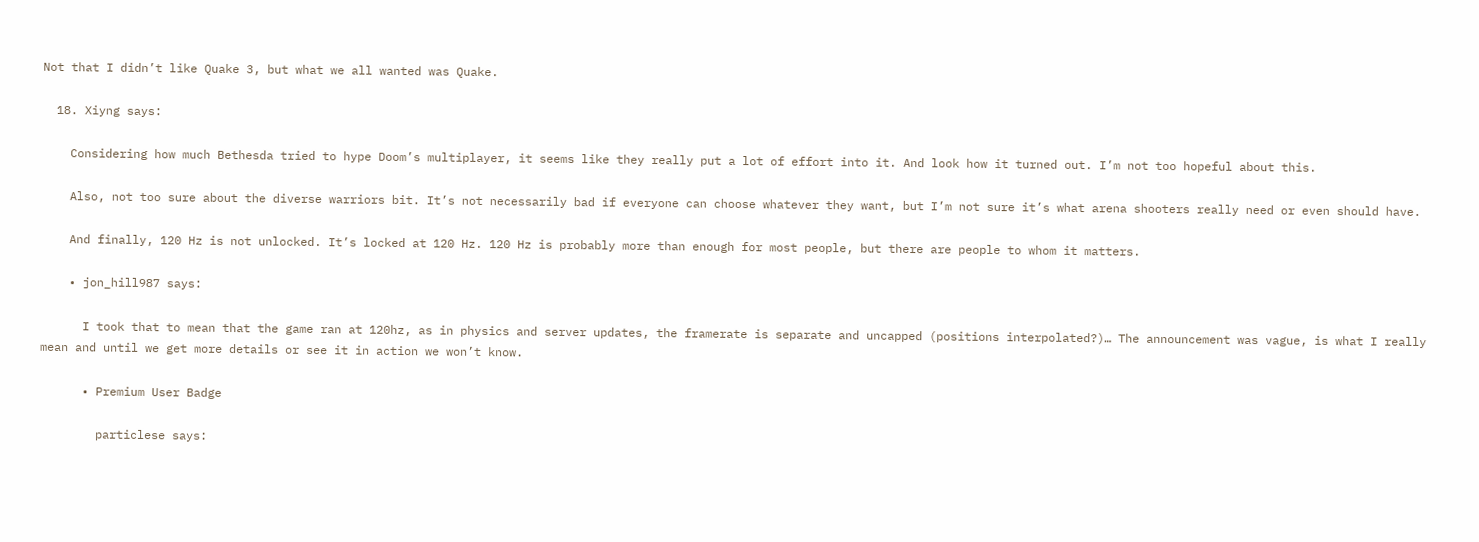Not that I didn’t like Quake 3, but what we all wanted was Quake.

  18. Xiyng says:

    Considering how much Bethesda tried to hype Doom’s multiplayer, it seems like they really put a lot of effort into it. And look how it turned out. I’m not too hopeful about this.

    Also, not too sure about the diverse warriors bit. It’s not necessarily bad if everyone can choose whatever they want, but I’m not sure it’s what arena shooters really need or even should have.

    And finally, 120 Hz is not unlocked. It’s locked at 120 Hz. 120 Hz is probably more than enough for most people, but there are people to whom it matters.

    • jon_hill987 says:

      I took that to mean that the game ran at 120hz, as in physics and server updates, the framerate is separate and uncapped (positions interpolated?)… The announcement was vague, is what I really mean and until we get more details or see it in action we won’t know.

      • Premium User Badge

        particlese says: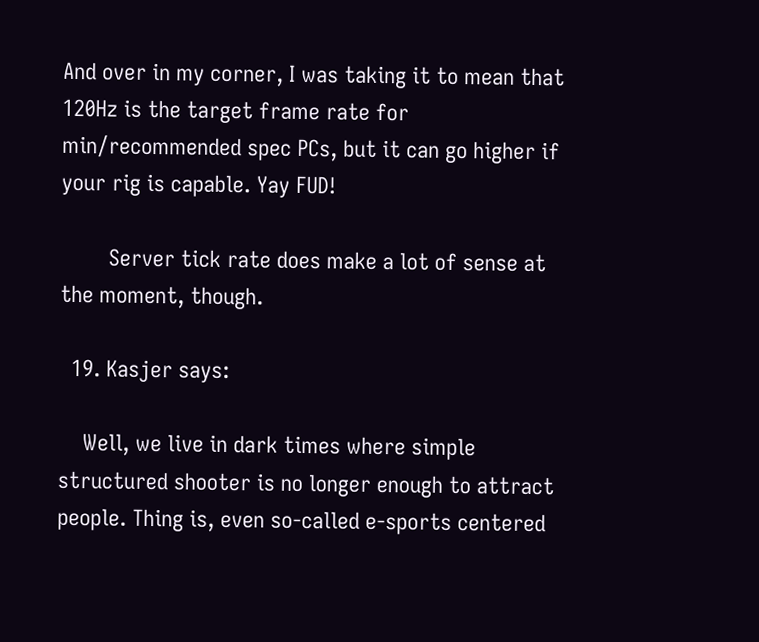And over in my corner, I was taking it to mean that 120Hz is the target frame rate for min/recommended spec PCs, but it can go higher if your rig is capable. Yay FUD!

        Server tick rate does make a lot of sense at the moment, though.

  19. Kasjer says:

    Well, we live in dark times where simple structured shooter is no longer enough to attract people. Thing is, even so-called e-sports centered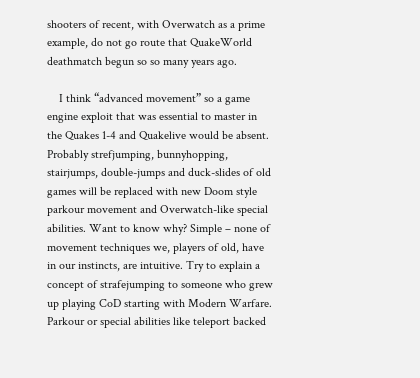shooters of recent, with Overwatch as a prime example, do not go route that QuakeWorld deathmatch begun so so many years ago.

    I think “advanced movement” so a game engine exploit that was essential to master in the Quakes 1-4 and Quakelive would be absent. Probably strefjumping, bunnyhopping, stairjumps, double-jumps and duck-slides of old games will be replaced with new Doom style parkour movement and Overwatch-like special abilities. Want to know why? Simple – none of movement techniques we, players of old, have in our instincts, are intuitive. Try to explain a concept of strafejumping to someone who grew up playing CoD starting with Modern Warfare. Parkour or special abilities like teleport backed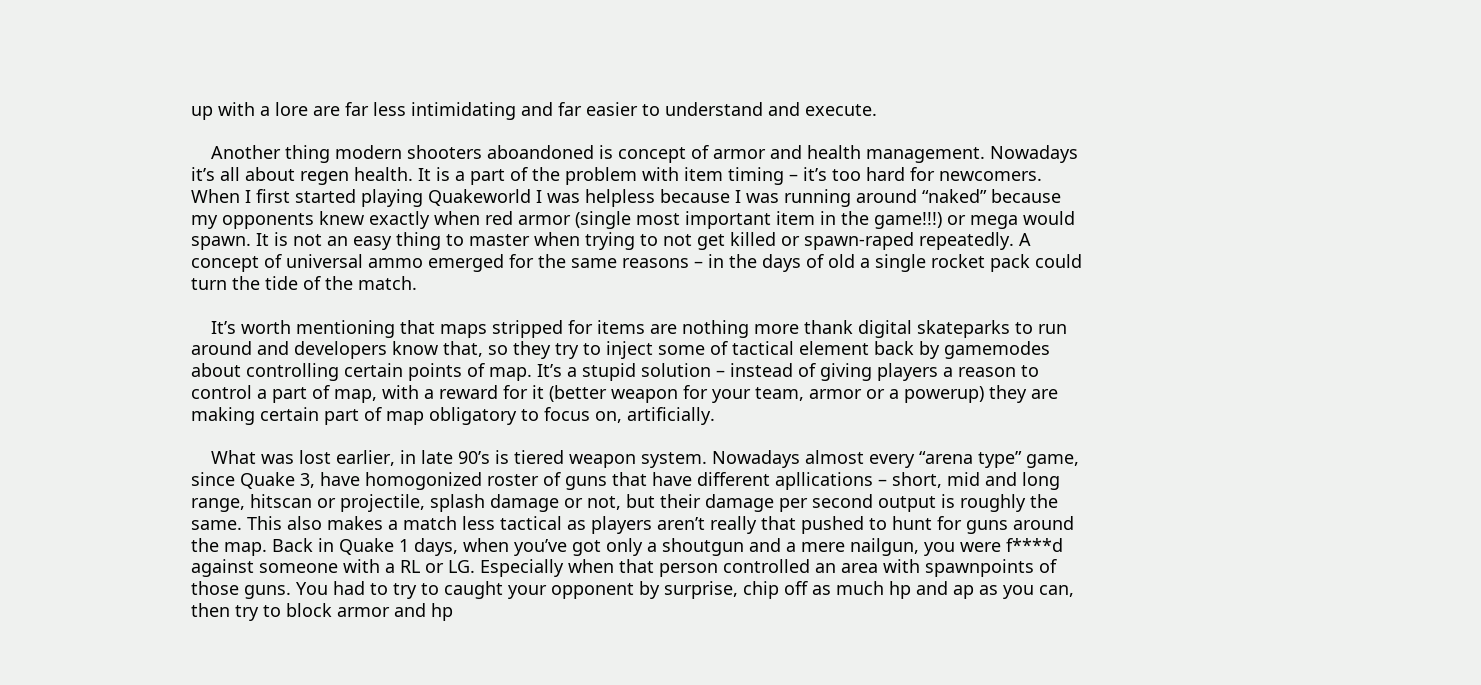up with a lore are far less intimidating and far easier to understand and execute.

    Another thing modern shooters aboandoned is concept of armor and health management. Nowadays it’s all about regen health. It is a part of the problem with item timing – it’s too hard for newcomers. When I first started playing Quakeworld I was helpless because I was running around “naked” because my opponents knew exactly when red armor (single most important item in the game!!!) or mega would spawn. It is not an easy thing to master when trying to not get killed or spawn-raped repeatedly. A concept of universal ammo emerged for the same reasons – in the days of old a single rocket pack could turn the tide of the match.

    It’s worth mentioning that maps stripped for items are nothing more thank digital skateparks to run around and developers know that, so they try to inject some of tactical element back by gamemodes about controlling certain points of map. It’s a stupid solution – instead of giving players a reason to control a part of map, with a reward for it (better weapon for your team, armor or a powerup) they are making certain part of map obligatory to focus on, artificially.

    What was lost earlier, in late 90’s is tiered weapon system. Nowadays almost every “arena type” game, since Quake 3, have homogonized roster of guns that have different apllications – short, mid and long range, hitscan or projectile, splash damage or not, but their damage per second output is roughly the same. This also makes a match less tactical as players aren’t really that pushed to hunt for guns around the map. Back in Quake 1 days, when you’ve got only a shoutgun and a mere nailgun, you were f****d against someone with a RL or LG. Especially when that person controlled an area with spawnpoints of those guns. You had to try to caught your opponent by surprise, chip off as much hp and ap as you can, then try to block armor and hp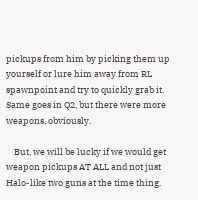pickups from him by picking them up yourself or lure him away from RL spawnpoint and try to quickly grab it. Same goes in Q2, but there were more weapons, obviously.

    But, we will be lucky if we would get weapon pickups AT ALL and not just Halo-like two guns at the time thing.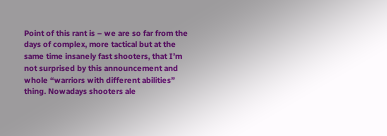Point of this rant is – we are so far from the days of complex, more tactical but at the same time insanely fast shooters, that I’m not surprised by this announcement and whole “warriors with different abilities” thing. Nowadays shooters ale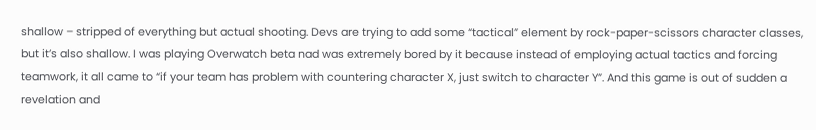shallow – stripped of everything but actual shooting. Devs are trying to add some “tactical” element by rock-paper-scissors character classes, but it’s also shallow. I was playing Overwatch beta nad was extremely bored by it because instead of employing actual tactics and forcing teamwork, it all came to “if your team has problem with countering character X, just switch to character Y”. And this game is out of sudden a revelation and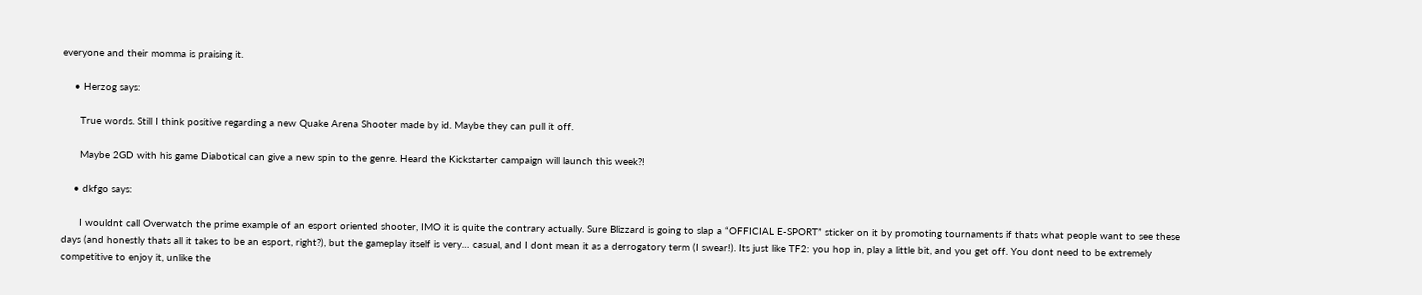everyone and their momma is praising it.

    • Herzog says:

      True words. Still I think positive regarding a new Quake Arena Shooter made by id. Maybe they can pull it off.

      Maybe 2GD with his game Diabotical can give a new spin to the genre. Heard the Kickstarter campaign will launch this week?!

    • dkfgo says:

      I wouldnt call Overwatch the prime example of an esport oriented shooter, IMO it is quite the contrary actually. Sure Blizzard is going to slap a “OFFICIAL E-SPORT” sticker on it by promoting tournaments if thats what people want to see these days (and honestly thats all it takes to be an esport, right?), but the gameplay itself is very… casual, and I dont mean it as a derrogatory term (I swear!). Its just like TF2: you hop in, play a little bit, and you get off. You dont need to be extremely competitive to enjoy it, unlike the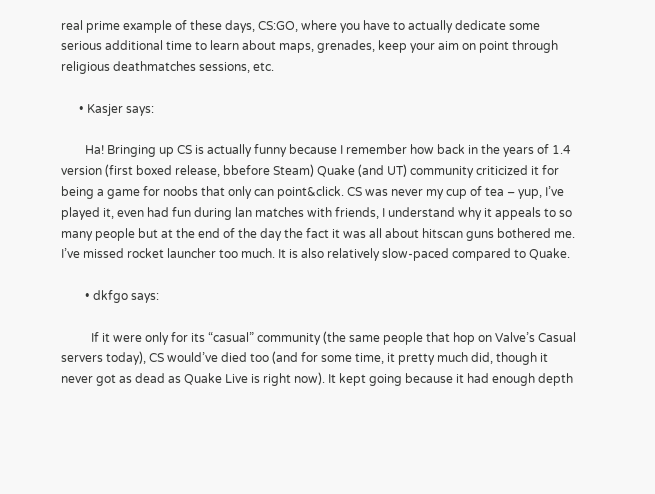real prime example of these days, CS:GO, where you have to actually dedicate some serious additional time to learn about maps, grenades, keep your aim on point through religious deathmatches sessions, etc.

      • Kasjer says:

        Ha! Bringing up CS is actually funny because I remember how back in the years of 1.4 version (first boxed release, bbefore Steam) Quake (and UT) community criticized it for being a game for noobs that only can point&click. CS was never my cup of tea – yup, I’ve played it, even had fun during lan matches with friends, I understand why it appeals to so many people but at the end of the day the fact it was all about hitscan guns bothered me. I’ve missed rocket launcher too much. It is also relatively slow-paced compared to Quake.

        • dkfgo says:

          If it were only for its “casual” community (the same people that hop on Valve’s Casual servers today), CS would’ve died too (and for some time, it pretty much did, though it never got as dead as Quake Live is right now). It kept going because it had enough depth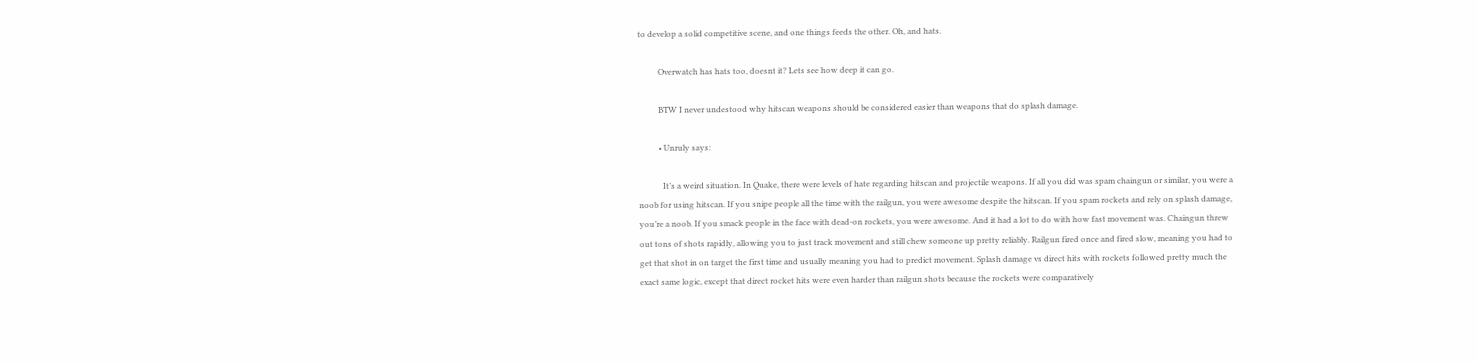to develop a solid competitive scene, and one things feeds the other. Oh, and hats.

          Overwatch has hats too, doesnt it? Lets see how deep it can go.

          BTW I never undestood why hitscan weapons should be considered easier than weapons that do splash damage.

          • Unruly says:

            It’s a weird situation. In Quake, there were levels of hate regarding hitscan and projectile weapons. If all you did was spam chaingun or similar, you were a noob for using hitscan. If you snipe people all the time with the railgun, you were awesome despite the hitscan. If you spam rockets and rely on splash damage, you’re a noob. If you smack people in the face with dead-on rockets, you were awesome. And it had a lot to do with how fast movement was. Chaingun threw out tons of shots rapidly, allowing you to just track movement and still chew someone up pretty reliably. Railgun fired once and fired slow, meaning you had to get that shot in on target the first time and usually meaning you had to predict movement. Splash damage vs direct hits with rockets followed pretty much the exact same logic, except that direct rocket hits were even harder than railgun shots because the rockets were comparatively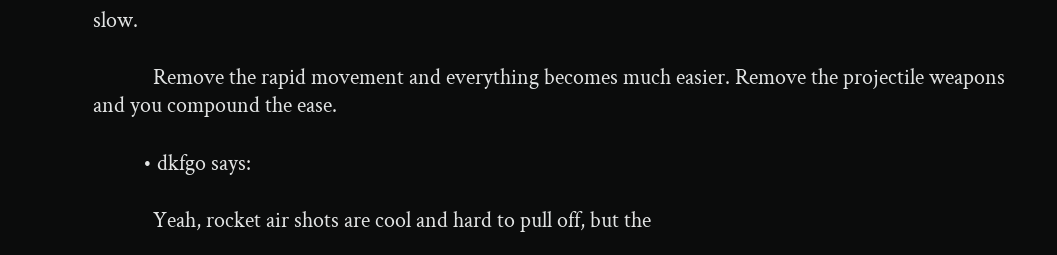slow.

            Remove the rapid movement and everything becomes much easier. Remove the projectile weapons and you compound the ease.

          • dkfgo says:

            Yeah, rocket air shots are cool and hard to pull off, but the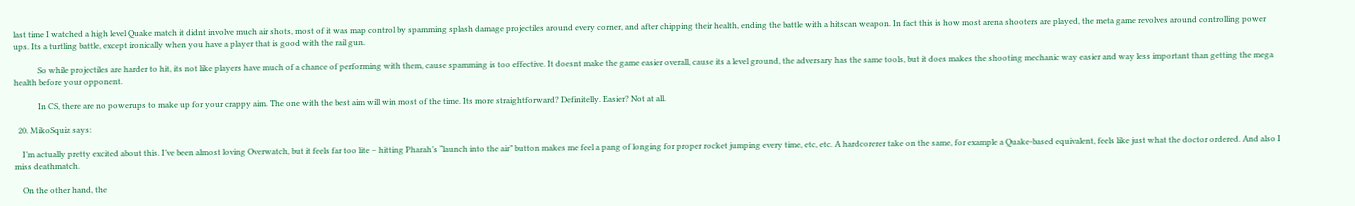last time I watched a high level Quake match it didnt involve much air shots, most of it was map control by spamming splash damage projectiles around every corner, and after chipping their health, ending the battle with a hitscan weapon. In fact this is how most arena shooters are played, the meta game revolves around controlling power ups. Its a turtling battle, except ironically when you have a player that is good with the rail gun.

            So while projectiles are harder to hit, its not like players have much of a chance of performing with them, cause spamming is too effective. It doesnt make the game easier overall, cause its a level ground, the adversary has the same tools, but it does makes the shooting mechanic way easier and way less important than getting the mega health before your opponent.

            In CS, there are no powerups to make up for your crappy aim. The one with the best aim will win most of the time. Its more straightforward? Definitelly. Easier? Not at all.

  20. MikoSquiz says:

    I’m actually pretty excited about this. I’ve been almost loving Overwatch, but it feels far too lite – hitting Pharah’s “launch into the air” button makes me feel a pang of longing for proper rocket jumping every time, etc, etc. A hardcorerer take on the same, for example a Quake-based equivalent, feels like just what the doctor ordered. And also I miss deathmatch.

    On the other hand, the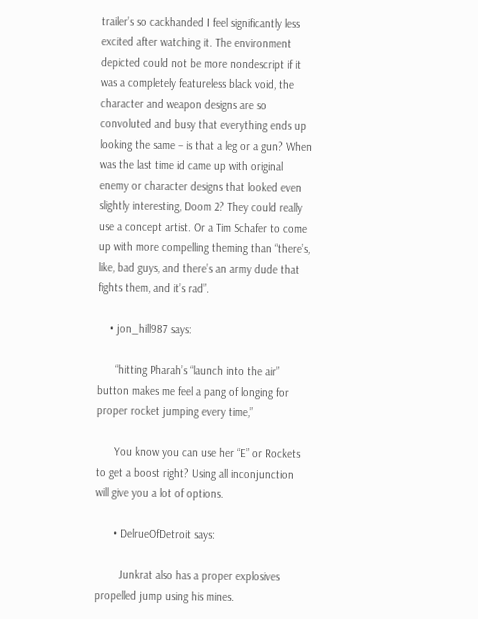trailer’s so cackhanded I feel significantly less excited after watching it. The environment depicted could not be more nondescript if it was a completely featureless black void, the character and weapon designs are so convoluted and busy that everything ends up looking the same – is that a leg or a gun? When was the last time id came up with original enemy or character designs that looked even slightly interesting, Doom 2? They could really use a concept artist. Or a Tim Schafer to come up with more compelling theming than “there’s, like, bad guys, and there’s an army dude that fights them, and it’s rad”.

    • jon_hill987 says:

      “hitting Pharah’s “launch into the air” button makes me feel a pang of longing for proper rocket jumping every time,”

      You know you can use her “E” or Rockets to get a boost right? Using all inconjunction will give you a lot of options.

      • DelrueOfDetroit says:

        Junkrat also has a proper explosives propelled jump using his mines.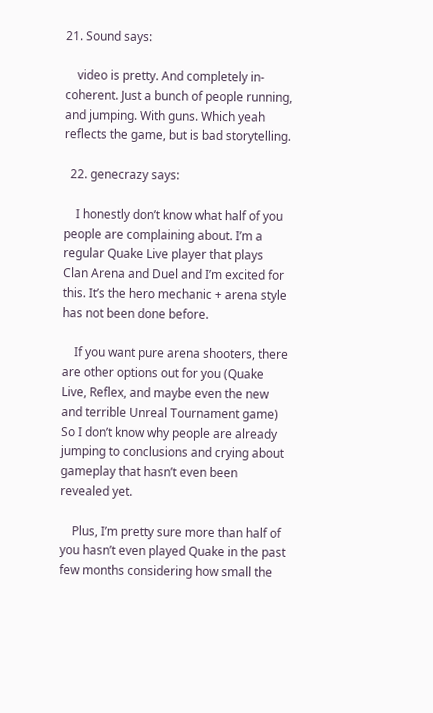21. Sound says:

    video is pretty. And completely in-coherent. Just a bunch of people running, and jumping. With guns. Which yeah reflects the game, but is bad storytelling.

  22. genecrazy says:

    I honestly don’t know what half of you people are complaining about. I’m a regular Quake Live player that plays Clan Arena and Duel and I’m excited for this. It’s the hero mechanic + arena style has not been done before.

    If you want pure arena shooters, there are other options out for you (Quake Live, Reflex, and maybe even the new and terrible Unreal Tournament game) So I don’t know why people are already jumping to conclusions and crying about gameplay that hasn’t even been revealed yet.

    Plus, I’m pretty sure more than half of you hasn’t even played Quake in the past few months considering how small the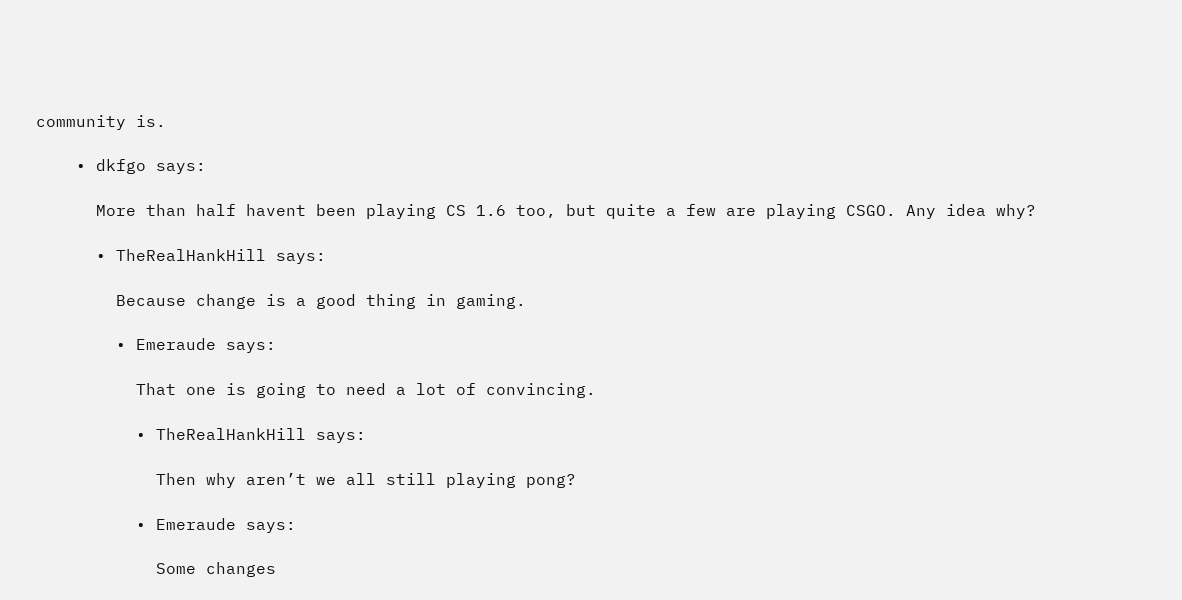community is.

    • dkfgo says:

      More than half havent been playing CS 1.6 too, but quite a few are playing CSGO. Any idea why?

      • TheRealHankHill says:

        Because change is a good thing in gaming.

        • Emeraude says:

          That one is going to need a lot of convincing.

          • TheRealHankHill says:

            Then why aren’t we all still playing pong?

          • Emeraude says:

            Some changes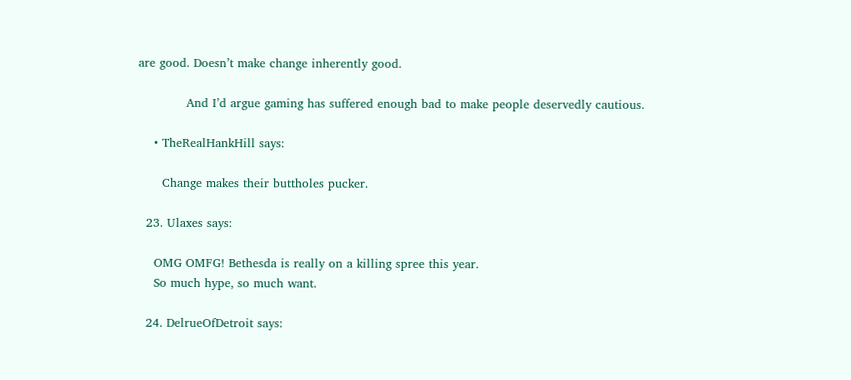are good. Doesn’t make change inherently good.

            And I’d argue gaming has suffered enough bad to make people deservedly cautious.

    • TheRealHankHill says:

      Change makes their buttholes pucker.

  23. Ulaxes says:

    OMG OMFG! Bethesda is really on a killing spree this year.
    So much hype, so much want.

  24. DelrueOfDetroit says: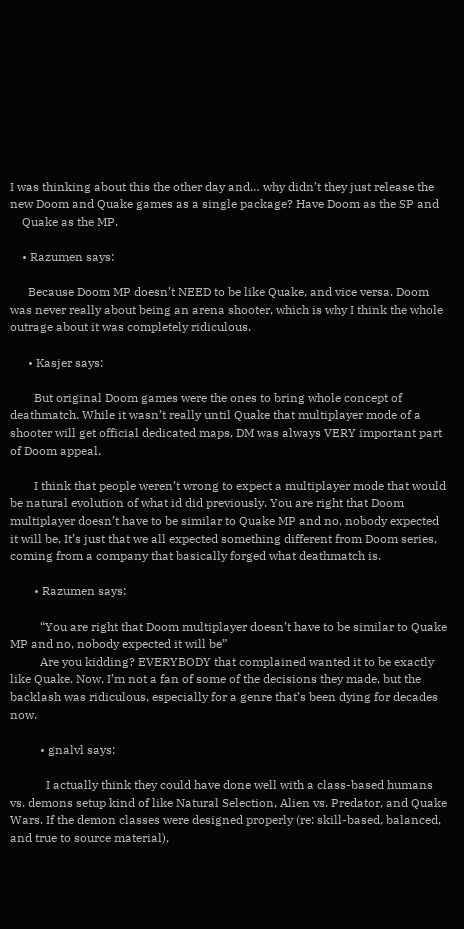I was thinking about this the other day and… why didn’t they just release the new Doom and Quake games as a single package? Have Doom as the SP and
    Quake as the MP.

    • Razumen says:

      Because Doom MP doesn’t NEED to be like Quake, and vice versa. Doom was never really about being an arena shooter, which is why I think the whole outrage about it was completely ridiculous.

      • Kasjer says:

        But original Doom games were the ones to bring whole concept of deathmatch. While it wasn’t really until Quake that multiplayer mode of a shooter will get official dedicated maps, DM was always VERY important part of Doom appeal.

        I think that people weren’t wrong to expect a multiplayer mode that would be natural evolution of what id did previously. You are right that Doom multiplayer doesn’t have to be similar to Quake MP and no, nobody expected it will be. It’s just that we all expected something different from Doom series, coming from a company that basically forged what deathmatch is.

        • Razumen says:

          “You are right that Doom multiplayer doesn’t have to be similar to Quake MP and no, nobody expected it will be”
          Are you kidding? EVERYBODY that complained wanted it to be exactly like Quake. Now, I’m not a fan of some of the decisions they made, but the backlash was ridiculous, especially for a genre that’s been dying for decades now.

          • gnalvl says:

            I actually think they could have done well with a class-based humans vs. demons setup kind of like Natural Selection, Alien vs. Predator, and Quake Wars. If the demon classes were designed properly (re: skill-based, balanced, and true to source material),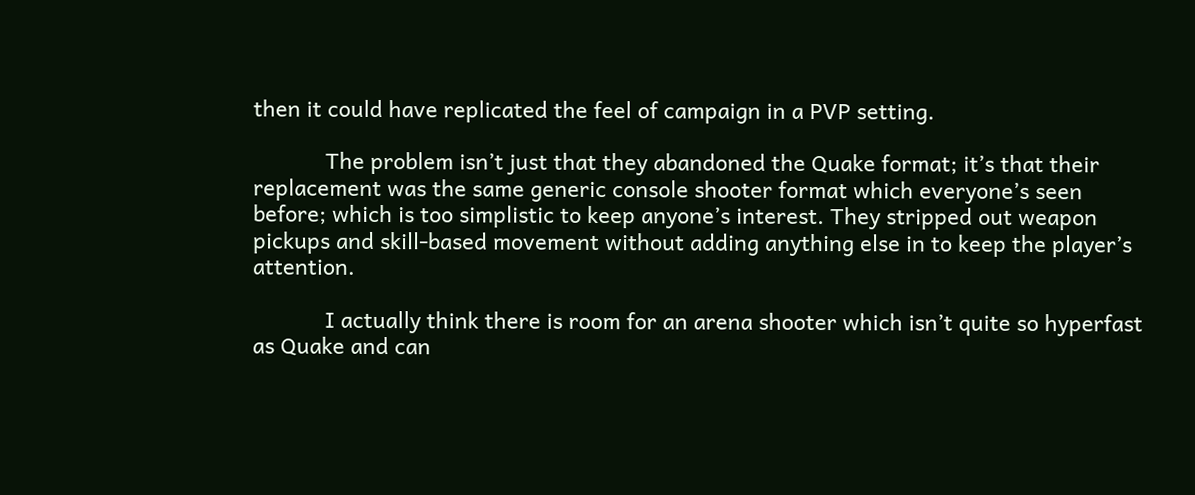then it could have replicated the feel of campaign in a PVP setting.

            The problem isn’t just that they abandoned the Quake format; it’s that their replacement was the same generic console shooter format which everyone’s seen before; which is too simplistic to keep anyone’s interest. They stripped out weapon pickups and skill-based movement without adding anything else in to keep the player’s attention.

            I actually think there is room for an arena shooter which isn’t quite so hyperfast as Quake and can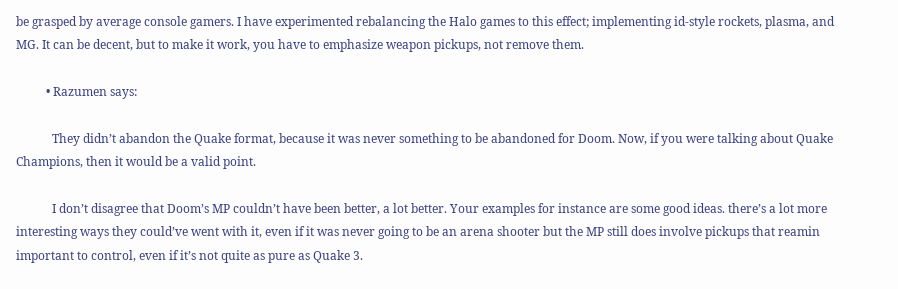be grasped by average console gamers. I have experimented rebalancing the Halo games to this effect; implementing id-style rockets, plasma, and MG. It can be decent, but to make it work, you have to emphasize weapon pickups, not remove them.

          • Razumen says:

            They didn’t abandon the Quake format, because it was never something to be abandoned for Doom. Now, if you were talking about Quake Champions, then it would be a valid point.

            I don’t disagree that Doom’s MP couldn’t have been better, a lot better. Your examples for instance are some good ideas. there’s a lot more interesting ways they could’ve went with it, even if it was never going to be an arena shooter but the MP still does involve pickups that reamin important to control, even if it’s not quite as pure as Quake 3.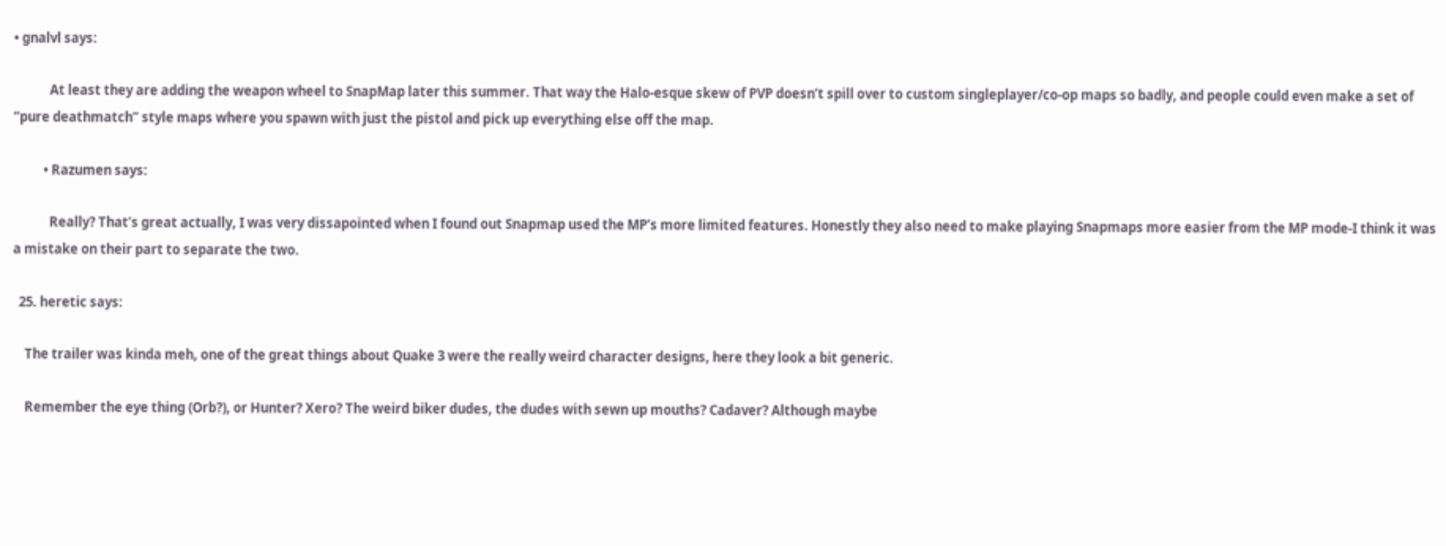• gnalvl says:

            At least they are adding the weapon wheel to SnapMap later this summer. That way the Halo-esque skew of PVP doesn’t spill over to custom singleplayer/co-op maps so badly, and people could even make a set of “pure deathmatch” style maps where you spawn with just the pistol and pick up everything else off the map.

          • Razumen says:

            Really? That’s great actually, I was very dissapointed when I found out Snapmap used the MP’s more limited features. Honestly they also need to make playing Snapmaps more easier from the MP mode-I think it was a mistake on their part to separate the two.

  25. heretic says:

    The trailer was kinda meh, one of the great things about Quake 3 were the really weird character designs, here they look a bit generic.

    Remember the eye thing (Orb?), or Hunter? Xero? The weird biker dudes, the dudes with sewn up mouths? Cadaver? Although maybe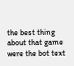the best thing about that game were the bot text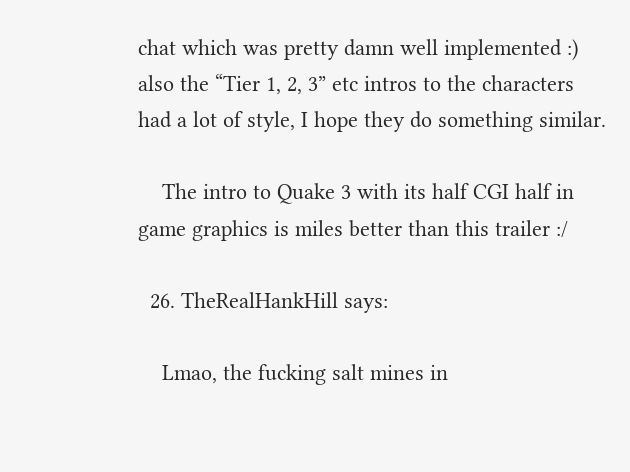chat which was pretty damn well implemented :) also the “Tier 1, 2, 3” etc intros to the characters had a lot of style, I hope they do something similar.

    The intro to Quake 3 with its half CGI half in game graphics is miles better than this trailer :/

  26. TheRealHankHill says:

    Lmao, the fucking salt mines in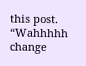this post. “Wahhhhh change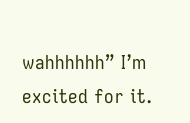wahhhhhh” I’m excited for it.